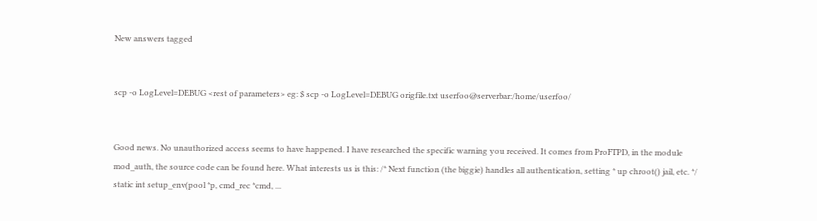New answers tagged


scp -o LogLevel=DEBUG <rest of parameters> eg: $ scp -o LogLevel=DEBUG origfile.txt userfoo@serverbar:/home/userfoo/


Good news. No unauthorized access seems to have happened. I have researched the specific warning you received. It comes from ProFTPD, in the module mod_auth, the source code can be found here. What interests us is this: /* Next function (the biggie) handles all authentication, setting * up chroot() jail, etc. */ static int setup_env(pool *p, cmd_rec *cmd, ...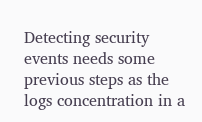Detecting security events needs some previous steps as the logs concentration in a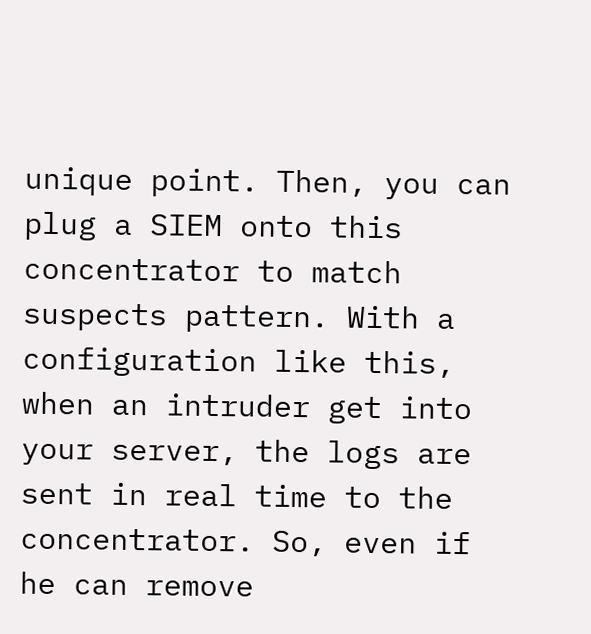unique point. Then, you can plug a SIEM onto this concentrator to match suspects pattern. With a configuration like this, when an intruder get into your server, the logs are sent in real time to the concentrator. So, even if he can remove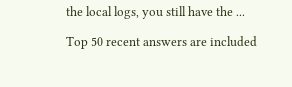the local logs, you still have the ...

Top 50 recent answers are included